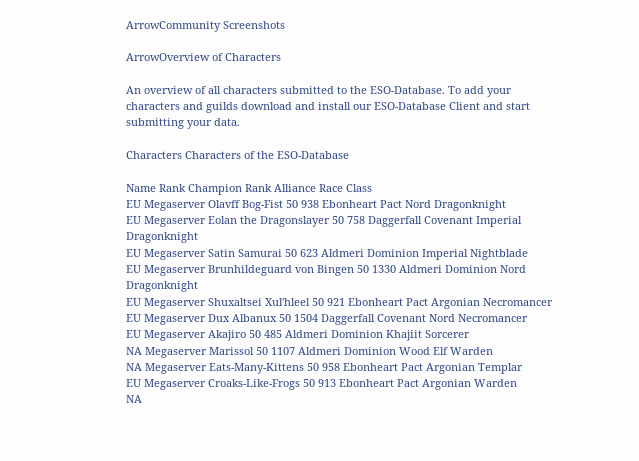ArrowCommunity Screenshots

ArrowOverview of Characters

An overview of all characters submitted to the ESO-Database. To add your characters and guilds download and install our ESO-Database Client and start submitting your data.

Characters Characters of the ESO-Database

Name Rank Champion Rank Alliance Race Class
EU Megaserver Olavff Bog-Fist 50 938 Ebonheart Pact Nord Dragonknight
EU Megaserver Eolan the Dragonslayer 50 758 Daggerfall Covenant Imperial Dragonknight
EU Megaserver Satin Samurai 50 623 Aldmeri Dominion Imperial Nightblade
EU Megaserver Brunhildeguard von Bingen 50 1330 Aldmeri Dominion Nord Dragonknight
EU Megaserver Shuxaltsei Xul'hleel 50 921 Ebonheart Pact Argonian Necromancer
EU Megaserver Dux Albanux 50 1504 Daggerfall Covenant Nord Necromancer
EU Megaserver Akajiro 50 485 Aldmeri Dominion Khajiit Sorcerer
NA Megaserver Marissol 50 1107 Aldmeri Dominion Wood Elf Warden
NA Megaserver Eats-Many-Kittens 50 958 Ebonheart Pact Argonian Templar
EU Megaserver Croaks-Like-Frogs 50 913 Ebonheart Pact Argonian Warden
NA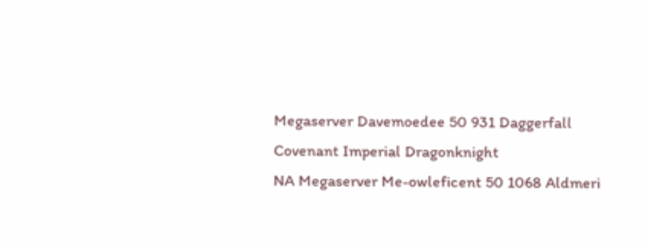Megaserver Davemoedee 50 931 Daggerfall Covenant Imperial Dragonknight
NA Megaserver Me-owleficent 50 1068 Aldmeri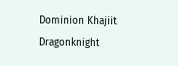Dominion Khajiit Dragonknight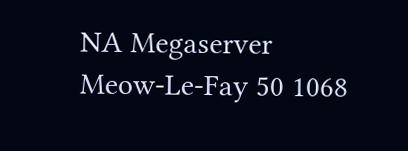NA Megaserver Meow-Le-Fay 50 1068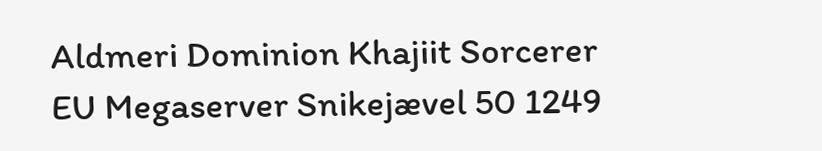Aldmeri Dominion Khajiit Sorcerer
EU Megaserver Snikejævel 50 1249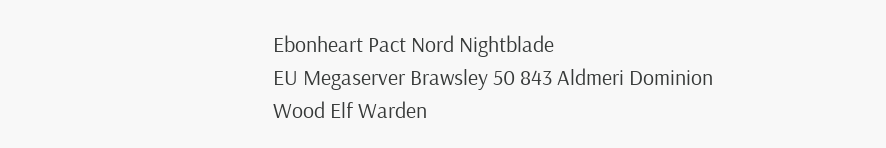Ebonheart Pact Nord Nightblade
EU Megaserver Brawsley 50 843 Aldmeri Dominion Wood Elf Warden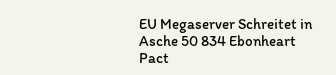EU Megaserver Schreitet in Asche 50 834 Ebonheart Pact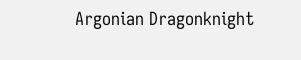Argonian Dragonknight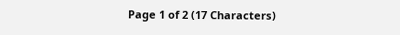Page 1 of 2 (17 Characters)